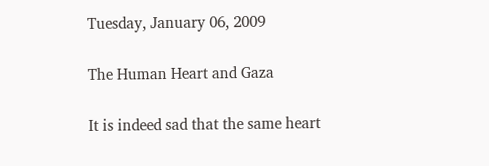Tuesday, January 06, 2009

The Human Heart and Gaza

It is indeed sad that the same heart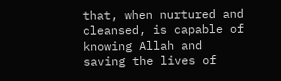that, when nurtured and cleansed, is capable of knowing Allah and saving the lives of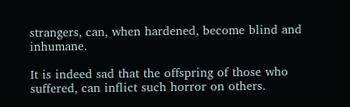strangers, can, when hardened, become blind and inhumane.

It is indeed sad that the offspring of those who suffered, can inflict such horror on others.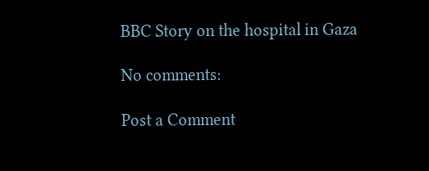BBC Story on the hospital in Gaza

No comments:

Post a Comment